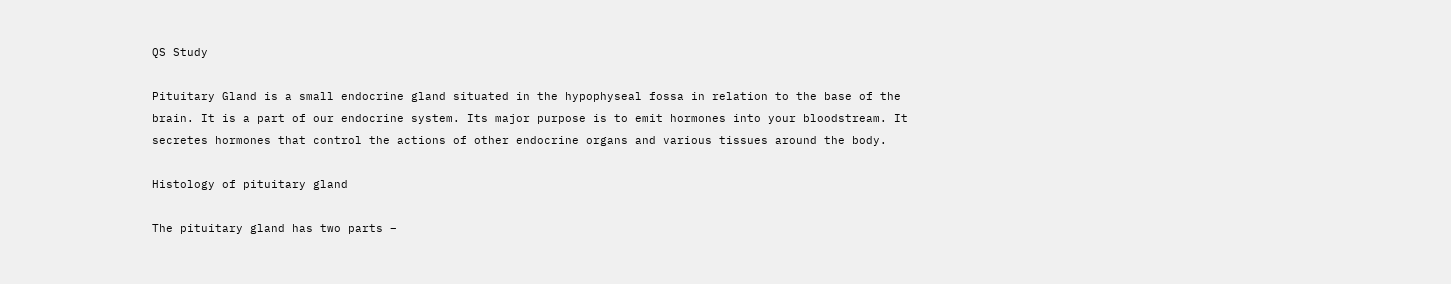QS Study

Pituitary Gland is a small endocrine gland situated in the hypophyseal fossa in relation to the base of the brain. It is a part of our endocrine system. Its major purpose is to emit hormones into your bloodstream. It secretes hormones that control the actions of other endocrine organs and various tissues around the body.

Histology of pituitary gland

The pituitary gland has two parts –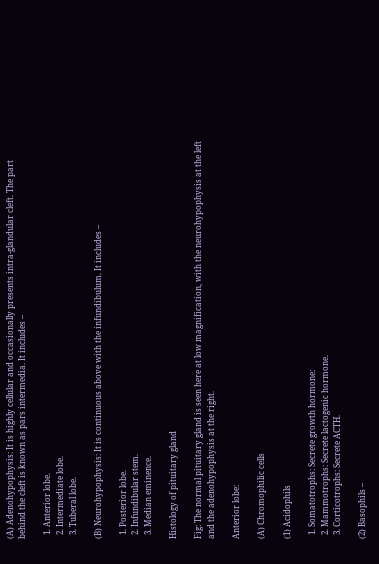(A) Adenohypophysis: It is highly cellular and occasionally presents intra-glandular cleft. The part behind the cleft is known as pars intermedia. It includes –

  1. Anterior lobe.
  2. Intermediate lobe.
  3. Tuberal lobe.

(B) Neurohypophysis: It is continuous above with the infundibulum. It includes –

  1. Posterior lobe.
  2. Infundibular stem.
  3. Median eminence.

Histology of pituitary gland

Fig: The normal pituitary gland is seen here at low magnification, with the neurohypophysis at the left and the adenohypophysis at the right.

Anterior lobe:

(A) Chromophilic cells

(1) Acidophils

  1. Somatotrophs: Secrete growth hormone:
  2. Mammotrophs: Secrete lactogenic hormone.
  3. Corticotrophs: Secrete ACTH.

(2) Basophils –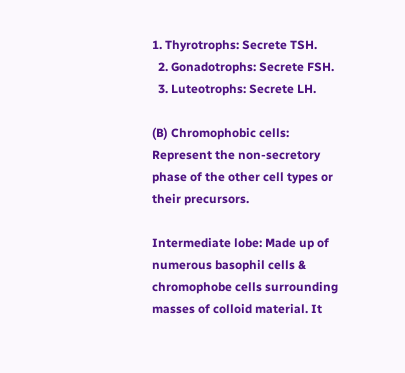1. Thyrotrophs: Secrete TSH.
  2. Gonadotrophs: Secrete FSH.
  3. Luteotrophs: Secrete LH.

(B) Chromophobic cells: Represent the non-secretory phase of the other cell types or their precursors.

Intermediate lobe: Made up of numerous basophil cells & chromophobe cells surrounding masses of colloid material. It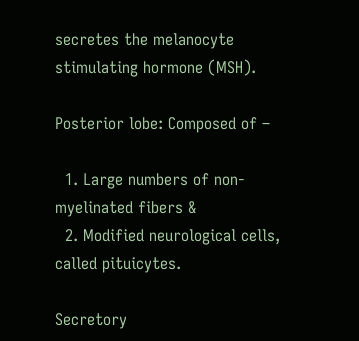secretes the melanocyte stimulating hormone (MSH).

Posterior lobe: Composed of –

  1. Large numbers of non-myelinated fibers &
  2. Modified neurological cells, called pituicytes.

Secretory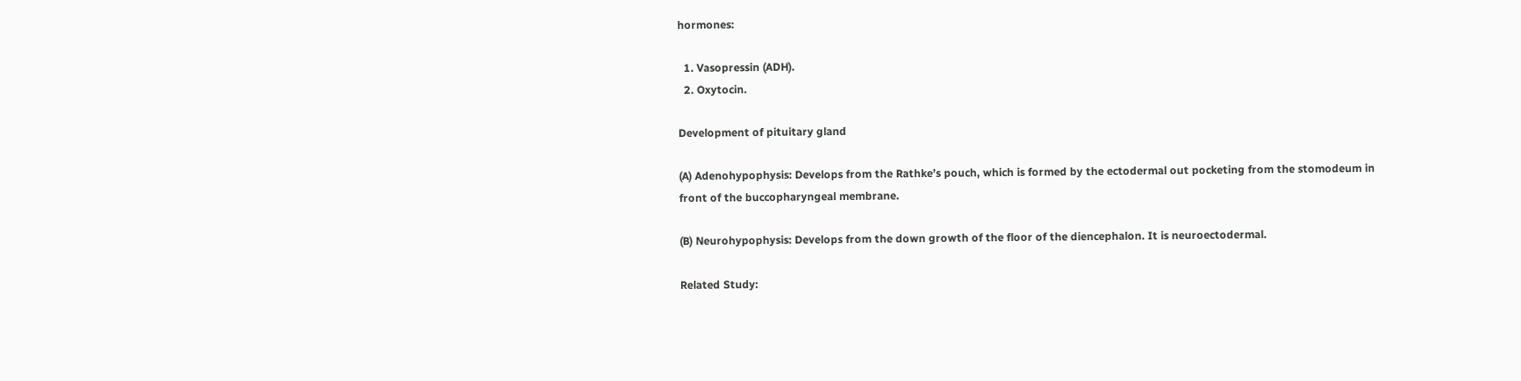hormones:

  1. Vasopressin (ADH).
  2. Oxytocin.

Development of pituitary gland

(A) Adenohypophysis: Develops from the Rathke’s pouch, which is formed by the ectodermal out pocketing from the stomodeum in front of the buccopharyngeal membrane.

(B) Neurohypophysis: Develops from the down growth of the floor of the diencephalon. It is neuroectodermal.

Related Study: